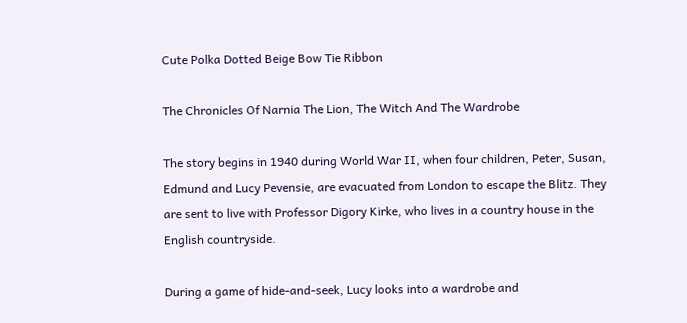Cute Polka Dotted Beige Bow Tie Ribbon

The Chronicles Of Narnia The Lion, The Witch And The Wardrobe

The story begins in 1940 during World War II, when four children, Peter, Susan, Edmund and Lucy Pevensie, are evacuated from London to escape the Blitz. They are sent to live with Professor Digory Kirke, who lives in a country house in the English countryside.

During a game of hide-and-seek, Lucy looks into a wardrobe and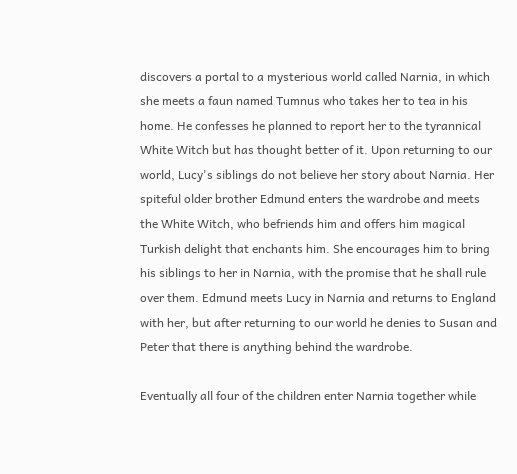discovers a portal to a mysterious world called Narnia, in which she meets a faun named Tumnus who takes her to tea in his home. He confesses he planned to report her to the tyrannical White Witch but has thought better of it. Upon returning to our world, Lucy's siblings do not believe her story about Narnia. Her spiteful older brother Edmund enters the wardrobe and meets the White Witch, who befriends him and offers him magical Turkish delight that enchants him. She encourages him to bring his siblings to her in Narnia, with the promise that he shall rule over them. Edmund meets Lucy in Narnia and returns to England with her, but after returning to our world he denies to Susan and Peter that there is anything behind the wardrobe.

Eventually all four of the children enter Narnia together while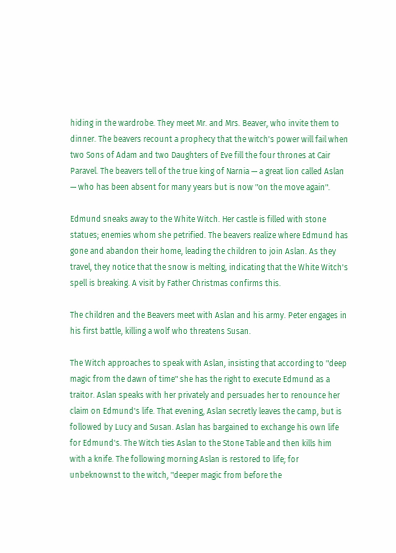hiding in the wardrobe. They meet Mr. and Mrs. Beaver, who invite them to dinner. The beavers recount a prophecy that the witch's power will fail when two Sons of Adam and two Daughters of Eve fill the four thrones at Cair Paravel. The beavers tell of the true king of Narnia — a great lion called Aslan — who has been absent for many years but is now "on the move again".

Edmund sneaks away to the White Witch. Her castle is filled with stone statues; enemies whom she petrified. The beavers realize where Edmund has gone and abandon their home, leading the children to join Aslan. As they travel, they notice that the snow is melting, indicating that the White Witch's spell is breaking. A visit by Father Christmas confirms this.

The children and the Beavers meet with Aslan and his army. Peter engages in his first battle, killing a wolf who threatens Susan.

The Witch approaches to speak with Aslan, insisting that according to "deep magic from the dawn of time" she has the right to execute Edmund as a traitor. Aslan speaks with her privately and persuades her to renounce her claim on Edmund's life. That evening, Aslan secretly leaves the camp, but is followed by Lucy and Susan. Aslan has bargained to exchange his own life for Edmund's. The Witch ties Aslan to the Stone Table and then kills him with a knife. The following morning Aslan is restored to life; for unbeknownst to the witch, "deeper magic from before the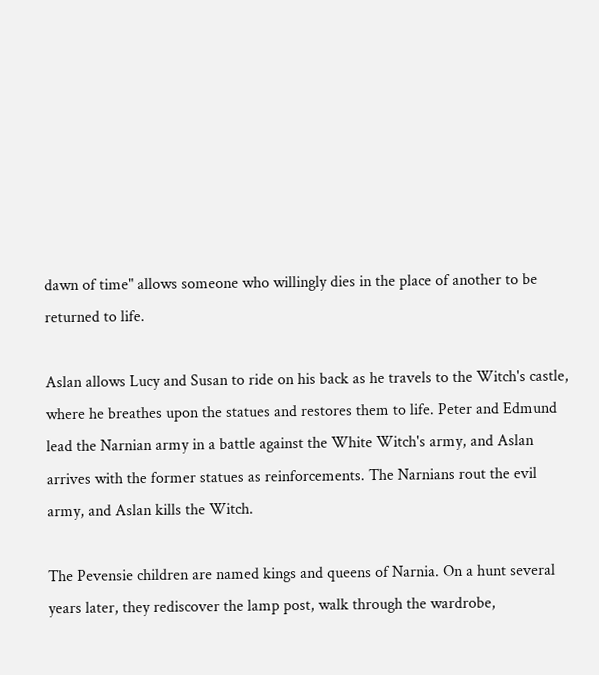dawn of time" allows someone who willingly dies in the place of another to be returned to life.

Aslan allows Lucy and Susan to ride on his back as he travels to the Witch's castle, where he breathes upon the statues and restores them to life. Peter and Edmund lead the Narnian army in a battle against the White Witch's army, and Aslan arrives with the former statues as reinforcements. The Narnians rout the evil army, and Aslan kills the Witch.

The Pevensie children are named kings and queens of Narnia. On a hunt several years later, they rediscover the lamp post, walk through the wardrobe,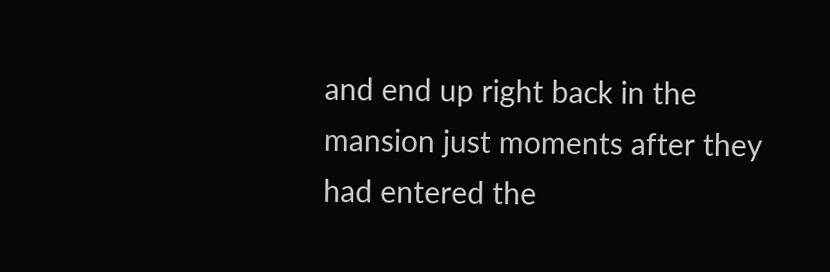and end up right back in the mansion just moments after they had entered the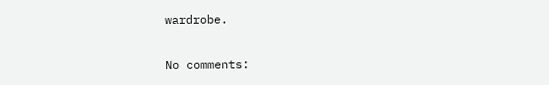wardrobe.

No comments: